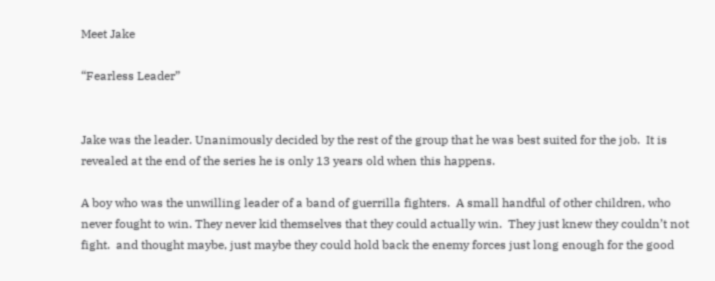Meet Jake

“Fearless Leader”


Jake was the leader. Unanimously decided by the rest of the group that he was best suited for the job.  It is revealed at the end of the series he is only 13 years old when this happens.

A boy who was the unwilling leader of a band of guerrilla fighters.  A small handful of other children, who never fought to win. They never kid themselves that they could actually win.  They just knew they couldn’t not fight.  and thought maybe, just maybe they could hold back the enemy forces just long enough for the good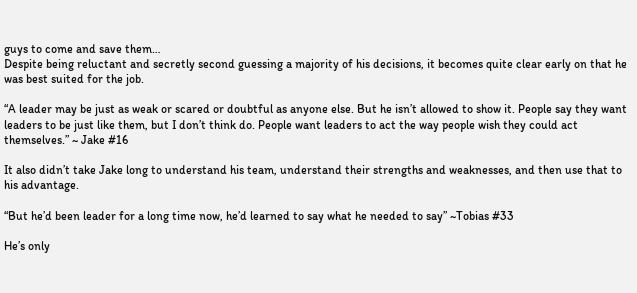guys to come and save them…
Despite being reluctant and secretly second guessing a majority of his decisions, it becomes quite clear early on that he was best suited for the job.

“A leader may be just as weak or scared or doubtful as anyone else. But he isn’t allowed to show it. People say they want leaders to be just like them, but I don’t think do. People want leaders to act the way people wish they could act themselves.” ~ Jake #16

It also didn’t take Jake long to understand his team, understand their strengths and weaknesses, and then use that to his advantage.

“But he’d been leader for a long time now, he’d learned to say what he needed to say” ~Tobias #33

He’s only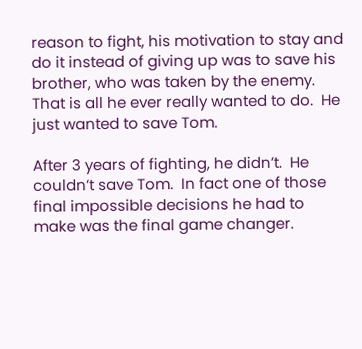reason to fight, his motivation to stay and do it instead of giving up was to save his brother, who was taken by the enemy.  That is all he ever really wanted to do.  He just wanted to save Tom.

After 3 years of fighting, he didn’t.  He couldn’t save Tom.  In fact one of those final impossible decisions he had to make was the final game changer.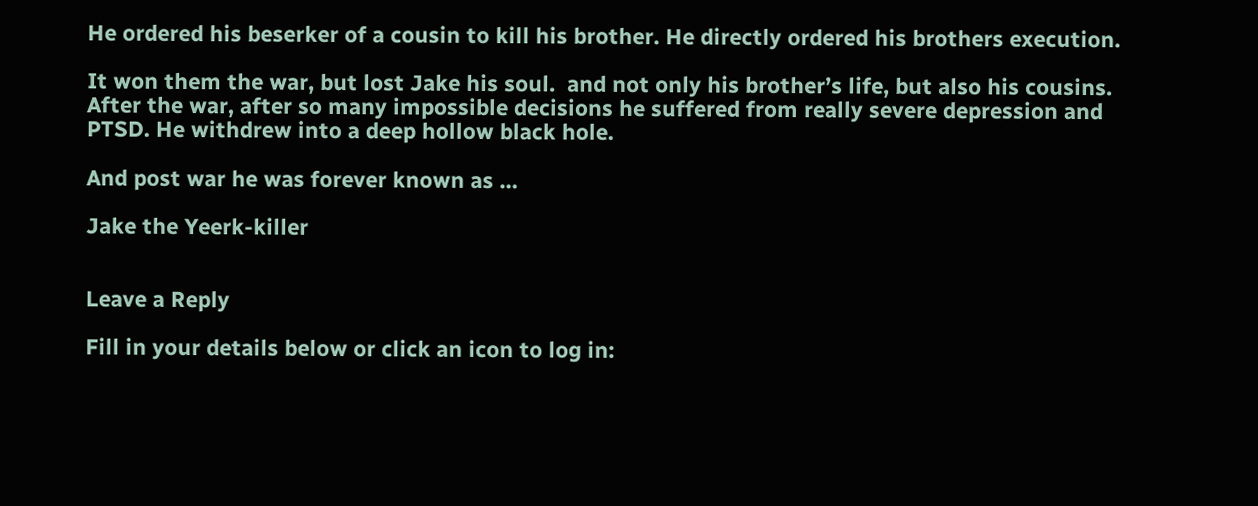He ordered his beserker of a cousin to kill his brother. He directly ordered his brothers execution.

It won them the war, but lost Jake his soul.  and not only his brother’s life, but also his cousins. After the war, after so many impossible decisions he suffered from really severe depression and PTSD. He withdrew into a deep hollow black hole.

And post war he was forever known as …

Jake the Yeerk-killer


Leave a Reply

Fill in your details below or click an icon to log in: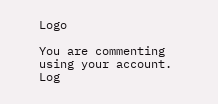Logo

You are commenting using your account. Log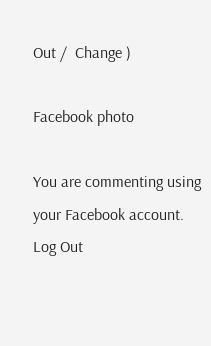Out /  Change )

Facebook photo

You are commenting using your Facebook account. Log Out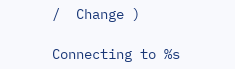/  Change )

Connecting to %s